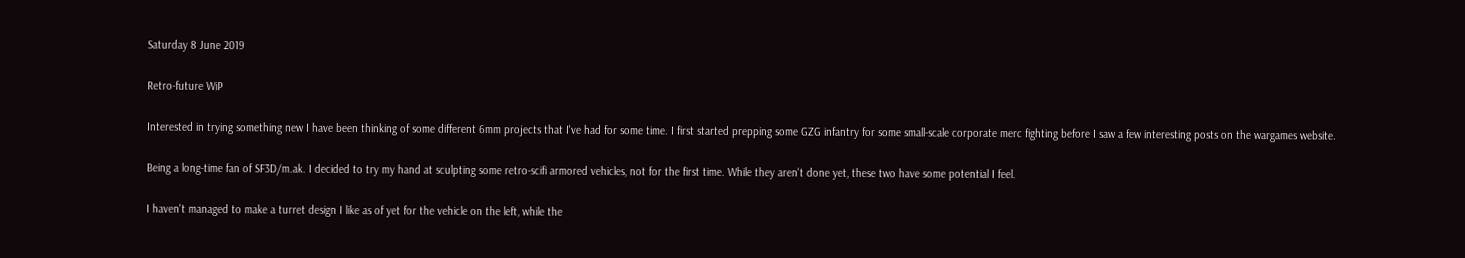Saturday 8 June 2019

Retro-future WiP

Interested in trying something new I have been thinking of some different 6mm projects that I've had for some time. I first started prepping some GZG infantry for some small-scale corporate merc fighting before I saw a few interesting posts on the wargames website.

Being a long-time fan of SF3D/m.ak. I decided to try my hand at sculpting some retro-scifi armored vehicles, not for the first time. While they aren't done yet, these two have some potential I feel.

I haven't managed to make a turret design I like as of yet for the vehicle on the left, while the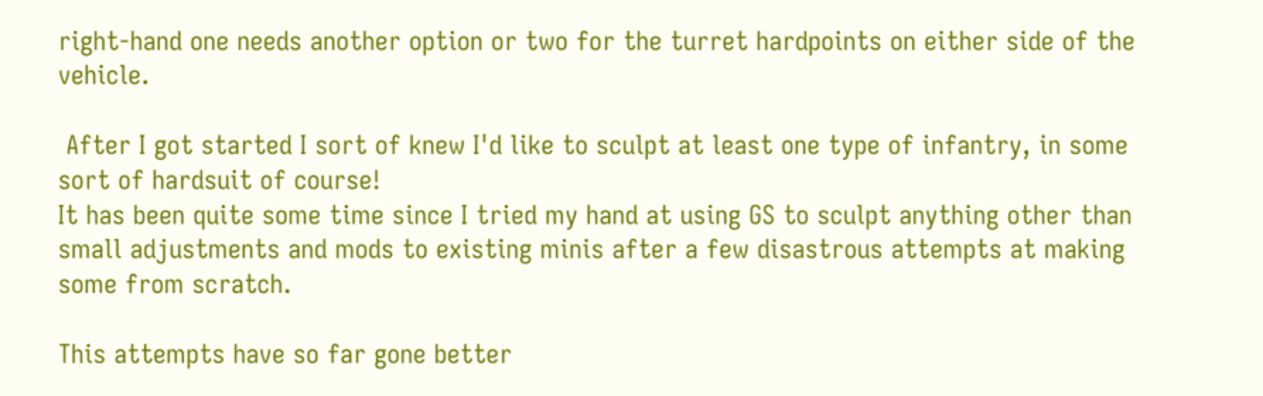right-hand one needs another option or two for the turret hardpoints on either side of the vehicle.

 After I got started I sort of knew I'd like to sculpt at least one type of infantry, in some sort of hardsuit of course!
It has been quite some time since I tried my hand at using GS to sculpt anything other than small adjustments and mods to existing minis after a few disastrous attempts at making some from scratch.

This attempts have so far gone better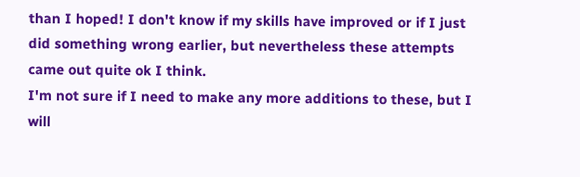than I hoped! I don't know if my skills have improved or if I just did something wrong earlier, but nevertheless these attempts came out quite ok I think.
I'm not sure if I need to make any more additions to these, but I will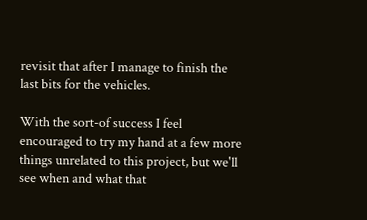revisit that after I manage to finish the last bits for the vehicles.

With the sort-of success I feel encouraged to try my hand at a few more things unrelated to this project, but we'll see when and what that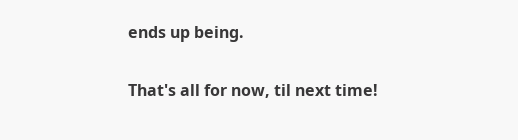ends up being.

That's all for now, til next time!